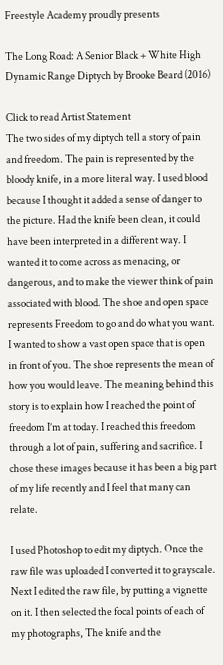Freestyle Academy proudly presents

The Long Road: A Senior Black + White High Dynamic Range Diptych by Brooke Beard (2016)

Click to read Artist Statement
The two sides of my diptych tell a story of pain and freedom. The pain is represented by the bloody knife, in a more literal way. I used blood because I thought it added a sense of danger to the picture. Had the knife been clean, it could have been interpreted in a different way. I wanted it to come across as menacing, or dangerous, and to make the viewer think of pain associated with blood. The shoe and open space represents Freedom to go and do what you want. I wanted to show a vast open space that is open in front of you. The shoe represents the mean of how you would leave. The meaning behind this story is to explain how I reached the point of freedom I’m at today. I reached this freedom through a lot of pain, suffering and sacrifice. I chose these images because it has been a big part of my life recently and I feel that many can relate.

I used Photoshop to edit my diptych. Once the raw file was uploaded I converted it to grayscale. Next I edited the raw file, by putting a vignette on it. I then selected the focal points of each of my photographs, The knife and the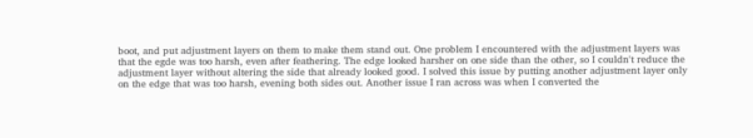boot, and put adjustment layers on them to make them stand out. One problem I encountered with the adjustment layers was that the egde was too harsh, even after feathering. The edge looked harsher on one side than the other, so I couldn't reduce the adjustment layer without altering the side that already looked good. I solved this issue by putting another adjustment layer only on the edge that was too harsh, evening both sides out. Another issue I ran across was when I converted the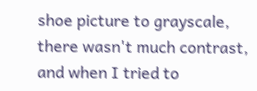shoe picture to grayscale, there wasn't much contrast, and when I tried to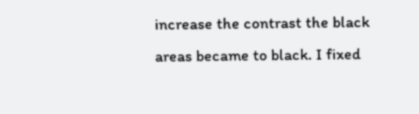increase the contrast the black areas became to black. I fixed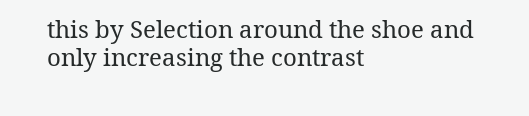this by Selection around the shoe and only increasing the contrast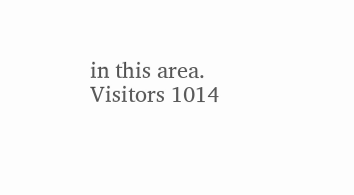in this area.
Visitors 1014